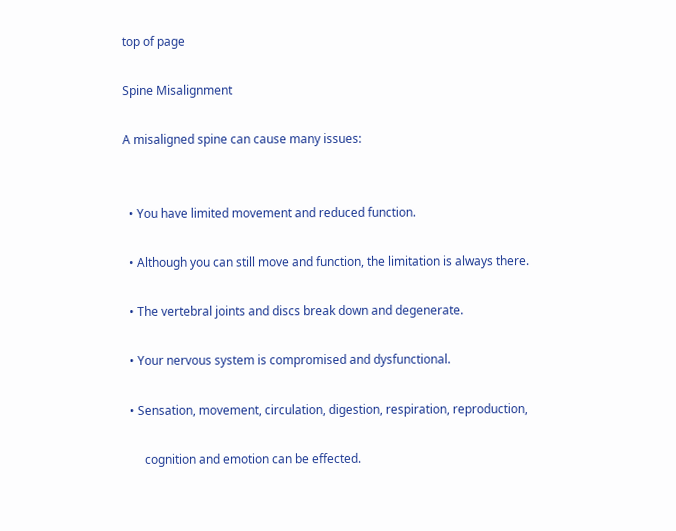top of page

Spine Misalignment

A misaligned spine can cause many issues:


  • You have limited movement and reduced function.

  • Although you can still move and function, the limitation is always there.

  • The vertebral joints and discs break down and degenerate.

  • Your nervous system is compromised and dysfunctional.

  • Sensation, movement, circulation, digestion, respiration, reproduction,

       cognition and emotion can be effected.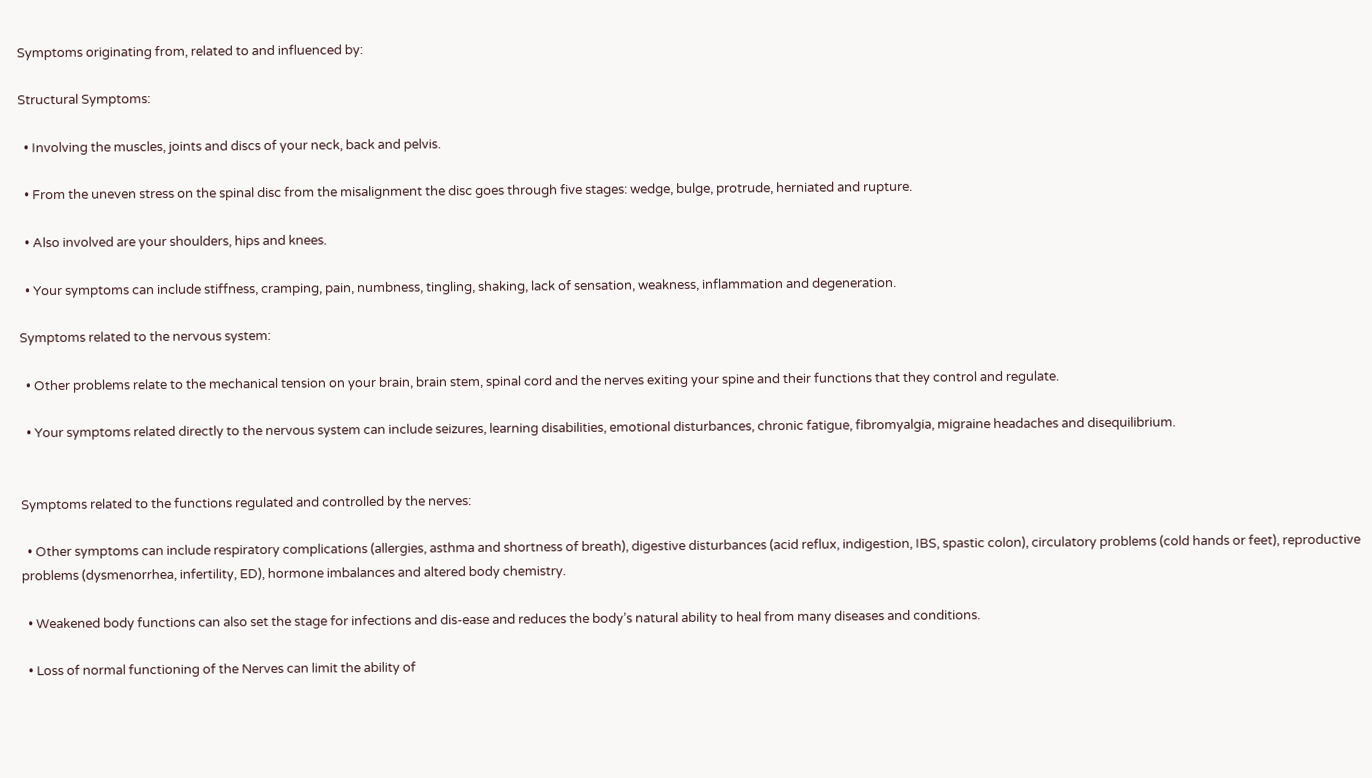Symptoms originating from, related to and influenced by:

Structural Symptoms:

  • Involving the muscles, joints and discs of your neck, back and pelvis.

  • From the uneven stress on the spinal disc from the misalignment the disc goes through five stages: wedge, bulge, protrude, herniated and rupture.

  • Also involved are your shoulders, hips and knees.

  • Your symptoms can include stiffness, cramping, pain, numbness, tingling, shaking, lack of sensation, weakness, inflammation and degeneration.

Symptoms related to the nervous system:

  • Other problems relate to the mechanical tension on your brain, brain stem, spinal cord and the nerves exiting your spine and their functions that they control and regulate.

  • Your symptoms related directly to the nervous system can include seizures, learning disabilities, emotional disturbances, chronic fatigue, fibromyalgia, migraine headaches and disequilibrium.


Symptoms related to the functions regulated and controlled by the nerves:

  • Other symptoms can include respiratory complications (allergies, asthma and shortness of breath), digestive disturbances (acid reflux, indigestion, IBS, spastic colon), circulatory problems (cold hands or feet), reproductive problems (dysmenorrhea, infertility, ED), hormone imbalances and altered body chemistry.

  • Weakened body functions can also set the stage for infections and dis-ease and reduces the body’s natural ability to heal from many diseases and conditions.

  • Loss of normal functioning of the Nerves can limit the ability of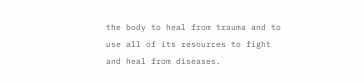the body to heal from trauma and to use all of its resources to fight and heal from diseases.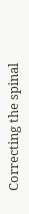Correcting the spinal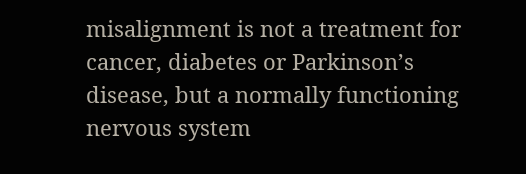misalignment is not a treatment for cancer, diabetes or Parkinson’s disease, but a normally functioning nervous system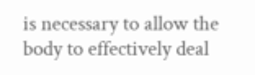is necessary to allow the body to effectively deal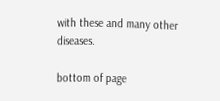with these and many other diseases.

bottom of page